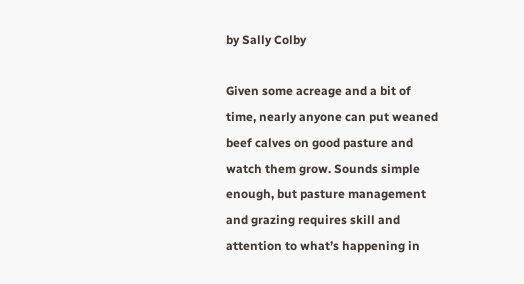by Sally Colby

Given some acreage and a bit of time, nearly anyone can put weaned beef calves on good pasture and watch them grow. Sounds simple enough, but pasture management and grazing requires skill and attention to what’s happening in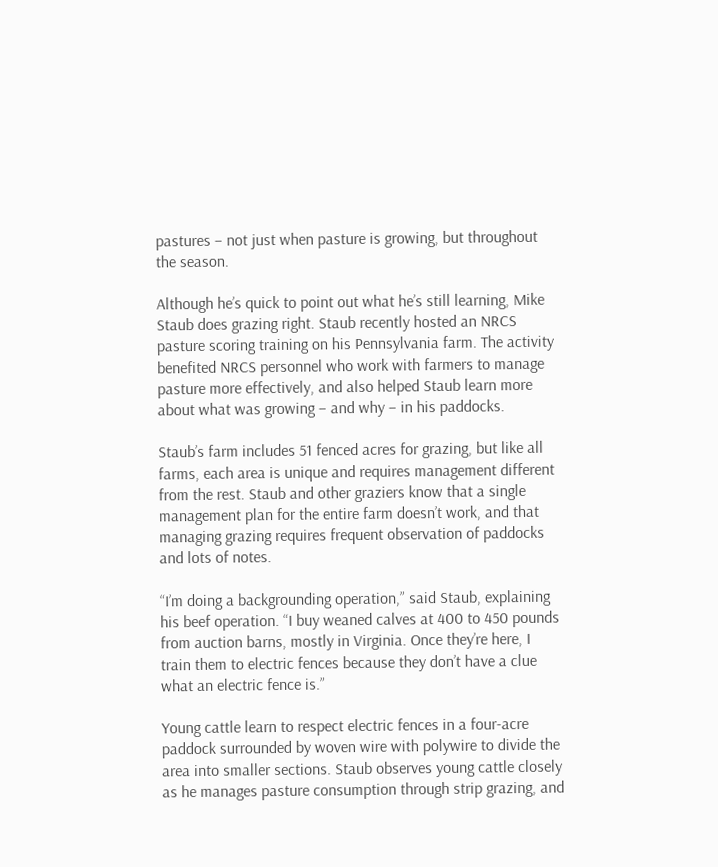pastures – not just when pasture is growing, but throughout the season.

Although he’s quick to point out what he’s still learning, Mike Staub does grazing right. Staub recently hosted an NRCS pasture scoring training on his Pennsylvania farm. The activity benefited NRCS personnel who work with farmers to manage pasture more effectively, and also helped Staub learn more about what was growing – and why – in his paddocks.

Staub’s farm includes 51 fenced acres for grazing, but like all farms, each area is unique and requires management different from the rest. Staub and other graziers know that a single management plan for the entire farm doesn’t work, and that managing grazing requires frequent observation of paddocks and lots of notes.

“I’m doing a backgrounding operation,” said Staub, explaining his beef operation. “I buy weaned calves at 400 to 450 pounds from auction barns, mostly in Virginia. Once they’re here, I train them to electric fences because they don’t have a clue what an electric fence is.”

Young cattle learn to respect electric fences in a four-acre paddock surrounded by woven wire with polywire to divide the area into smaller sections. Staub observes young cattle closely as he manages pasture consumption through strip grazing, and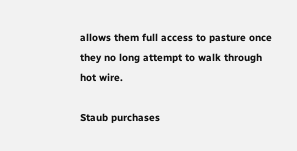allows them full access to pasture once they no long attempt to walk through hot wire.

Staub purchases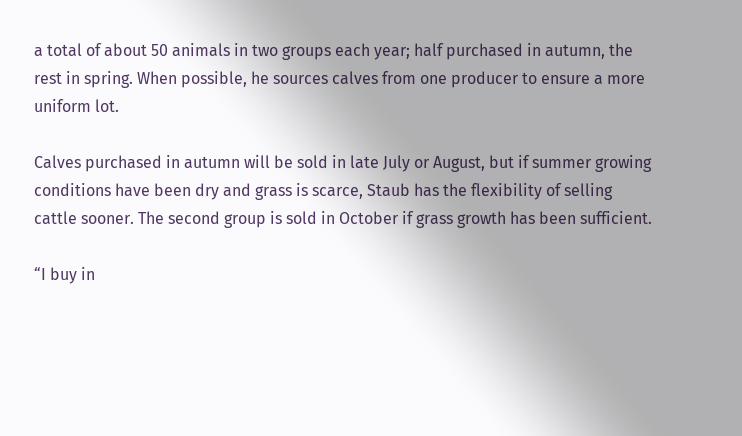a total of about 50 animals in two groups each year; half purchased in autumn, the rest in spring. When possible, he sources calves from one producer to ensure a more uniform lot.

Calves purchased in autumn will be sold in late July or August, but if summer growing conditions have been dry and grass is scarce, Staub has the flexibility of selling cattle sooner. The second group is sold in October if grass growth has been sufficient.

“I buy in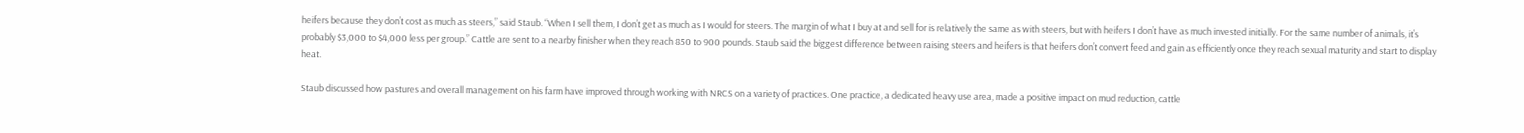heifers because they don’t cost as much as steers,” said Staub. “When I sell them, I don’t get as much as I would for steers. The margin of what I buy at and sell for is relatively the same as with steers, but with heifers I don’t have as much invested initially. For the same number of animals, it’s probably $3,000 to $4,000 less per group.” Cattle are sent to a nearby finisher when they reach 850 to 900 pounds. Staub said the biggest difference between raising steers and heifers is that heifers don’t convert feed and gain as efficiently once they reach sexual maturity and start to display heat.

Staub discussed how pastures and overall management on his farm have improved through working with NRCS on a variety of practices. One practice, a dedicated heavy use area, made a positive impact on mud reduction, cattle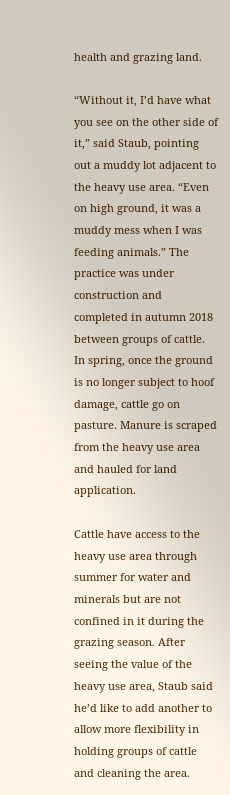health and grazing land.

“Without it, I’d have what you see on the other side of it,” said Staub, pointing out a muddy lot adjacent to the heavy use area. “Even on high ground, it was a muddy mess when I was feeding animals.” The practice was under construction and completed in autumn 2018 between groups of cattle. In spring, once the ground is no longer subject to hoof damage, cattle go on pasture. Manure is scraped from the heavy use area and hauled for land application.

Cattle have access to the heavy use area through summer for water and minerals but are not confined in it during the grazing season. After seeing the value of the heavy use area, Staub said he’d like to add another to allow more flexibility in holding groups of cattle and cleaning the area.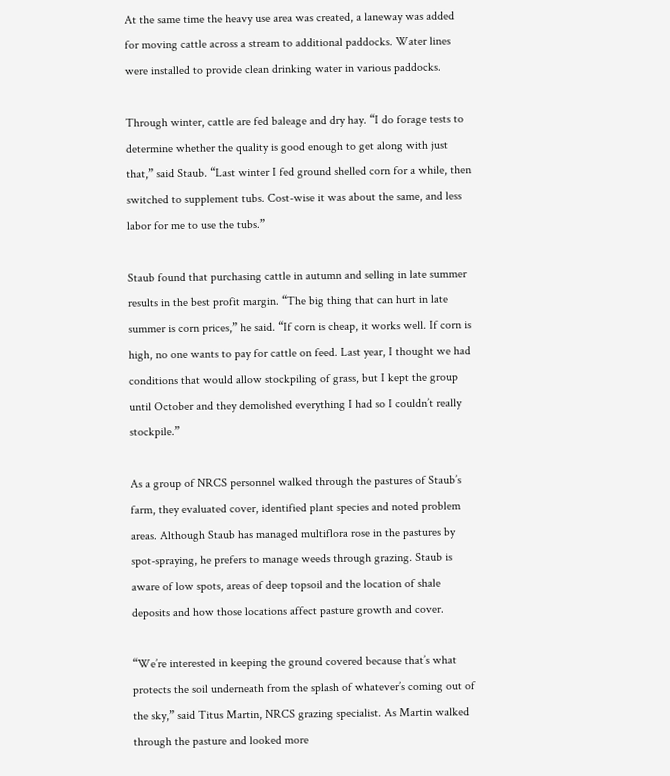At the same time the heavy use area was created, a laneway was added for moving cattle across a stream to additional paddocks. Water lines were installed to provide clean drinking water in various paddocks.

Through winter, cattle are fed baleage and dry hay. “I do forage tests to determine whether the quality is good enough to get along with just that,” said Staub. “Last winter I fed ground shelled corn for a while, then switched to supplement tubs. Cost-wise it was about the same, and less labor for me to use the tubs.”

Staub found that purchasing cattle in autumn and selling in late summer results in the best profit margin. “The big thing that can hurt in late summer is corn prices,” he said. “If corn is cheap, it works well. If corn is high, no one wants to pay for cattle on feed. Last year, I thought we had conditions that would allow stockpiling of grass, but I kept the group until October and they demolished everything I had so I couldn’t really stockpile.”

As a group of NRCS personnel walked through the pastures of Staub’s farm, they evaluated cover, identified plant species and noted problem areas. Although Staub has managed multiflora rose in the pastures by spot-spraying, he prefers to manage weeds through grazing. Staub is aware of low spots, areas of deep topsoil and the location of shale deposits and how those locations affect pasture growth and cover.

“We’re interested in keeping the ground covered because that’s what protects the soil underneath from the splash of whatever’s coming out of the sky,” said Titus Martin, NRCS grazing specialist. As Martin walked through the pasture and looked more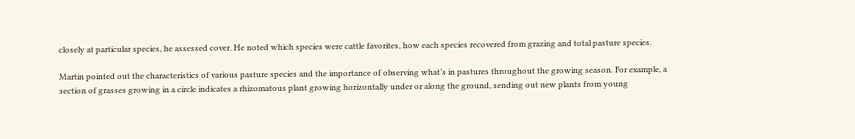closely at particular species, he assessed cover. He noted which species were cattle favorites, how each species recovered from grazing and total pasture species.

Martin pointed out the characteristics of various pasture species and the importance of observing what’s in pastures throughout the growing season. For example, a section of grasses growing in a circle indicates a rhizomatous plant growing horizontally under or along the ground, sending out new plants from young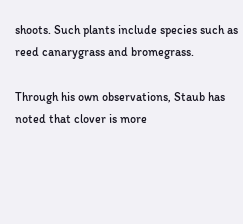shoots. Such plants include species such as reed canarygrass and bromegrass.

Through his own observations, Staub has noted that clover is more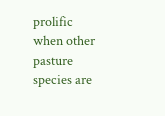prolific when other pasture species are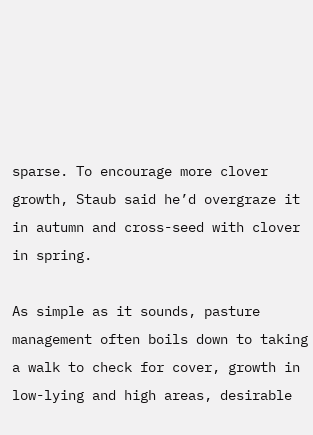sparse. To encourage more clover growth, Staub said he’d overgraze it in autumn and cross-seed with clover in spring.

As simple as it sounds, pasture management often boils down to taking a walk to check for cover, growth in low-lying and high areas, desirable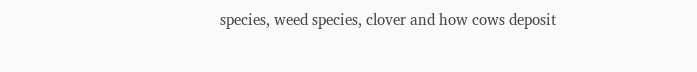species, weed species, clover and how cows deposit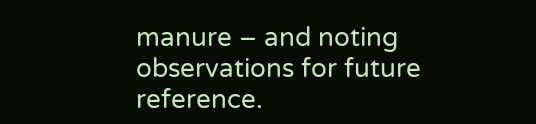manure – and noting observations for future reference.